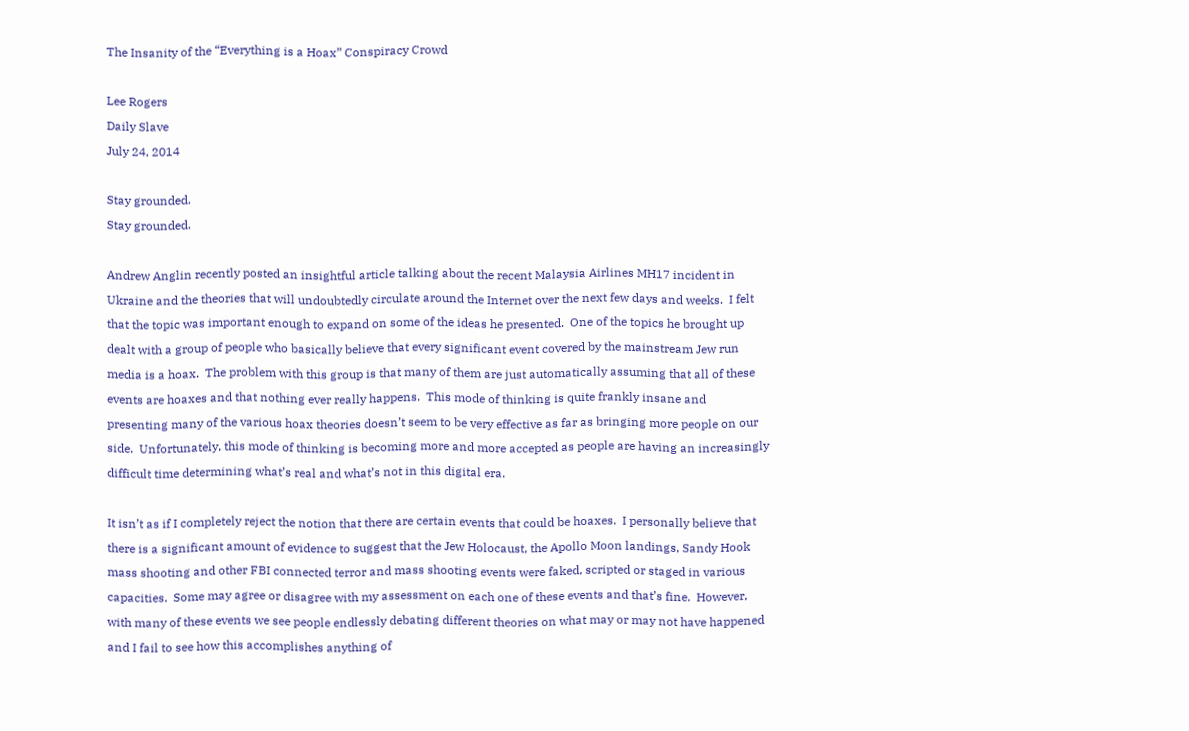The Insanity of the “Everything is a Hoax” Conspiracy Crowd

Lee Rogers
Daily Slave
July 24, 2014

Stay grounded.
Stay grounded.

Andrew Anglin recently posted an insightful article talking about the recent Malaysia Airlines MH17 incident in Ukraine and the theories that will undoubtedly circulate around the Internet over the next few days and weeks.  I felt that the topic was important enough to expand on some of the ideas he presented.  One of the topics he brought up dealt with a group of people who basically believe that every significant event covered by the mainstream Jew run media is a hoax.  The problem with this group is that many of them are just automatically assuming that all of these events are hoaxes and that nothing ever really happens.  This mode of thinking is quite frankly insane and presenting many of the various hoax theories doesn’t seem to be very effective as far as bringing more people on our side.  Unfortunately, this mode of thinking is becoming more and more accepted as people are having an increasingly difficult time determining what’s real and what’s not in this digital era.

It isn’t as if I completely reject the notion that there are certain events that could be hoaxes.  I personally believe that there is a significant amount of evidence to suggest that the Jew Holocaust, the Apollo Moon landings, Sandy Hook mass shooting and other FBI connected terror and mass shooting events were faked, scripted or staged in various capacities.  Some may agree or disagree with my assessment on each one of these events and that’s fine.  However, with many of these events we see people endlessly debating different theories on what may or may not have happened and I fail to see how this accomplishes anything of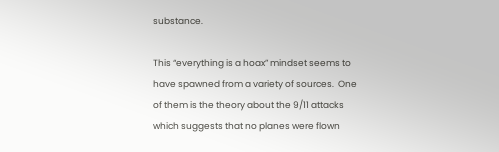substance.

This “everything is a hoax” mindset seems to have spawned from a variety of sources.  One of them is the theory about the 9/11 attacks which suggests that no planes were flown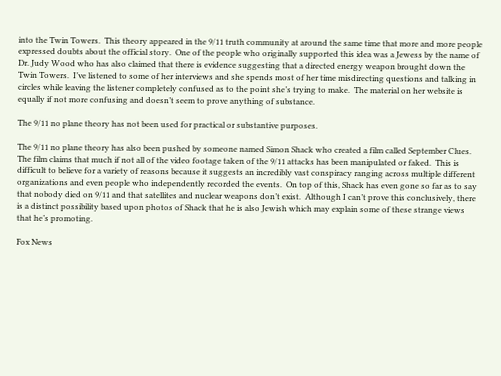into the Twin Towers.  This theory appeared in the 9/11 truth community at around the same time that more and more people expressed doubts about the official story.  One of the people who originally supported this idea was a Jewess by the name of Dr. Judy Wood who has also claimed that there is evidence suggesting that a directed energy weapon brought down the Twin Towers.  I’ve listened to some of her interviews and she spends most of her time misdirecting questions and talking in circles while leaving the listener completely confused as to the point she’s trying to make.  The material on her website is equally if not more confusing and doesn’t seem to prove anything of substance.

The 9/11 no plane theory has not been used for practical or substantive purposes.

The 9/11 no plane theory has also been pushed by someone named Simon Shack who created a film called September Clues.  The film claims that much if not all of the video footage taken of the 9/11 attacks has been manipulated or faked.  This is difficult to believe for a variety of reasons because it suggests an incredibly vast conspiracy ranging across multiple different organizations and even people who independently recorded the events.  On top of this, Shack has even gone so far as to say that nobody died on 9/11 and that satellites and nuclear weapons don’t exist.  Although I can’t prove this conclusively, there is a distinct possibility based upon photos of Shack that he is also Jewish which may explain some of these strange views that he’s promoting.

Fox News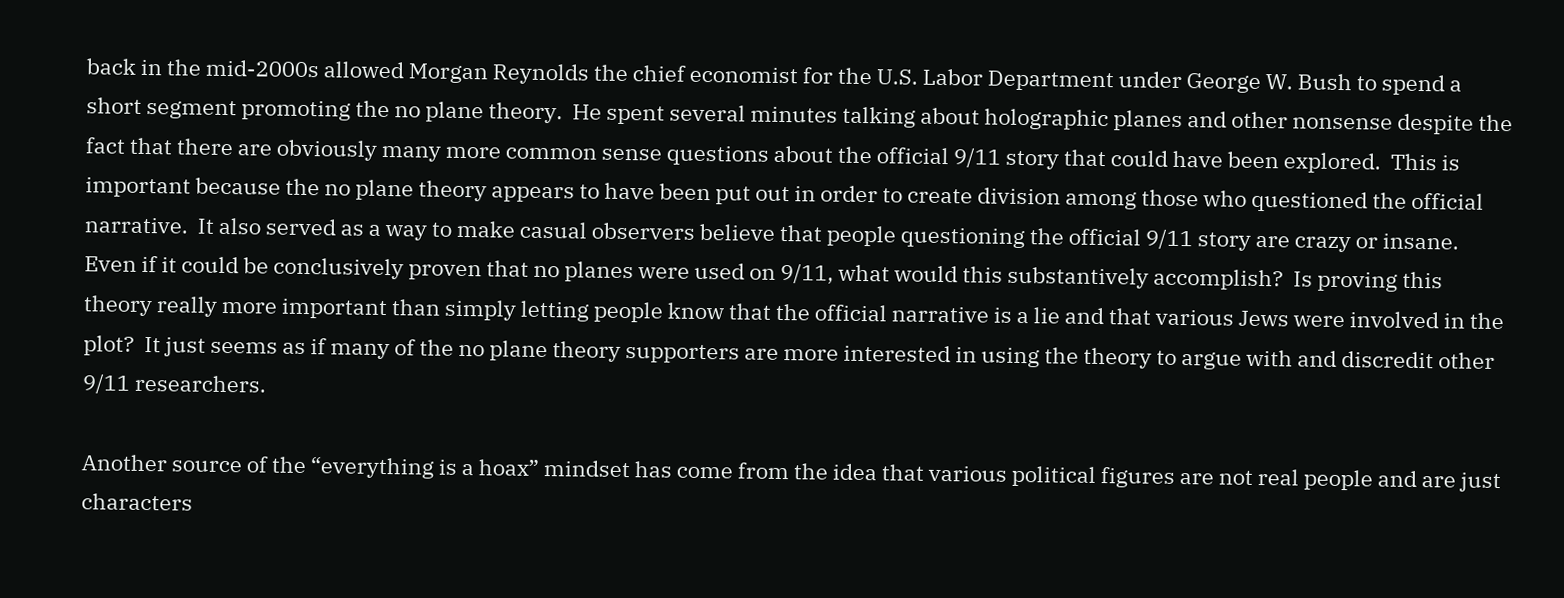back in the mid-2000s allowed Morgan Reynolds the chief economist for the U.S. Labor Department under George W. Bush to spend a short segment promoting the no plane theory.  He spent several minutes talking about holographic planes and other nonsense despite the fact that there are obviously many more common sense questions about the official 9/11 story that could have been explored.  This is important because the no plane theory appears to have been put out in order to create division among those who questioned the official narrative.  It also served as a way to make casual observers believe that people questioning the official 9/11 story are crazy or insane.  Even if it could be conclusively proven that no planes were used on 9/11, what would this substantively accomplish?  Is proving this theory really more important than simply letting people know that the official narrative is a lie and that various Jews were involved in the plot?  It just seems as if many of the no plane theory supporters are more interested in using the theory to argue with and discredit other 9/11 researchers.

Another source of the “everything is a hoax” mindset has come from the idea that various political figures are not real people and are just characters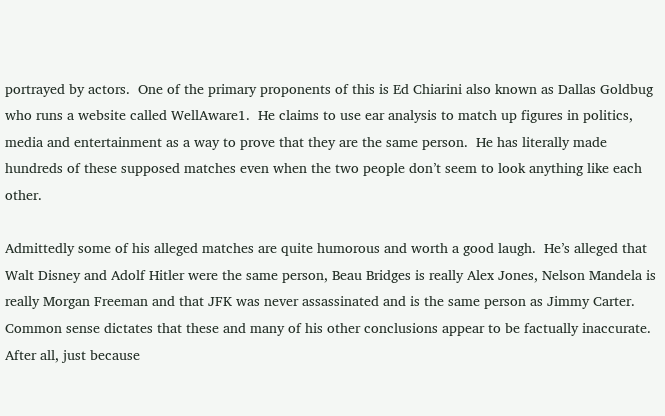portrayed by actors.  One of the primary proponents of this is Ed Chiarini also known as Dallas Goldbug who runs a website called WellAware1.  He claims to use ear analysis to match up figures in politics, media and entertainment as a way to prove that they are the same person.  He has literally made hundreds of these supposed matches even when the two people don’t seem to look anything like each other.

Admittedly some of his alleged matches are quite humorous and worth a good laugh.  He’s alleged that Walt Disney and Adolf Hitler were the same person, Beau Bridges is really Alex Jones, Nelson Mandela is really Morgan Freeman and that JFK was never assassinated and is the same person as Jimmy Carter.  Common sense dictates that these and many of his other conclusions appear to be factually inaccurate.  After all, just because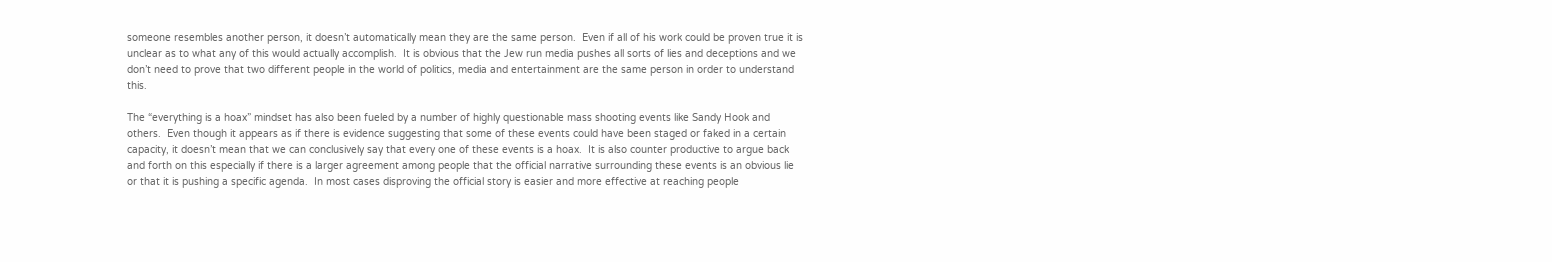someone resembles another person, it doesn’t automatically mean they are the same person.  Even if all of his work could be proven true it is unclear as to what any of this would actually accomplish.  It is obvious that the Jew run media pushes all sorts of lies and deceptions and we don’t need to prove that two different people in the world of politics, media and entertainment are the same person in order to understand this.

The “everything is a hoax” mindset has also been fueled by a number of highly questionable mass shooting events like Sandy Hook and others.  Even though it appears as if there is evidence suggesting that some of these events could have been staged or faked in a certain capacity, it doesn’t mean that we can conclusively say that every one of these events is a hoax.  It is also counter productive to argue back and forth on this especially if there is a larger agreement among people that the official narrative surrounding these events is an obvious lie or that it is pushing a specific agenda.  In most cases disproving the official story is easier and more effective at reaching people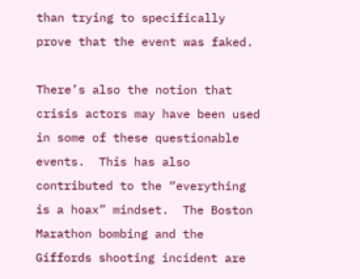than trying to specifically prove that the event was faked.

There’s also the notion that crisis actors may have been used in some of these questionable events.  This has also contributed to the “everything is a hoax” mindset.  The Boston Marathon bombing and the Giffords shooting incident are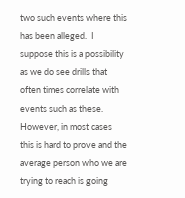two such events where this has been alleged.  I suppose this is a possibility as we do see drills that often times correlate with events such as these.  However, in most cases this is hard to prove and the average person who we are trying to reach is going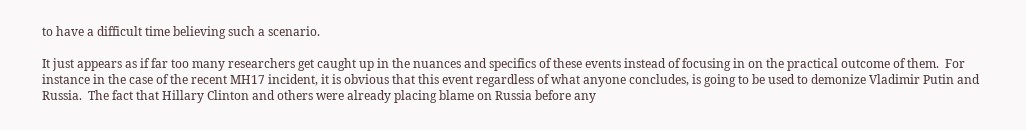to have a difficult time believing such a scenario.

It just appears as if far too many researchers get caught up in the nuances and specifics of these events instead of focusing in on the practical outcome of them.  For instance in the case of the recent MH17 incident, it is obvious that this event regardless of what anyone concludes, is going to be used to demonize Vladimir Putin and Russia.  The fact that Hillary Clinton and others were already placing blame on Russia before any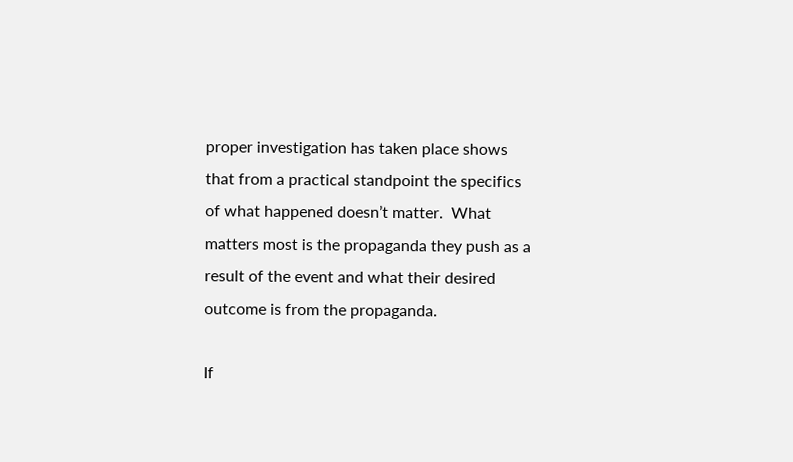proper investigation has taken place shows that from a practical standpoint the specifics of what happened doesn’t matter.  What matters most is the propaganda they push as a result of the event and what their desired outcome is from the propaganda.

If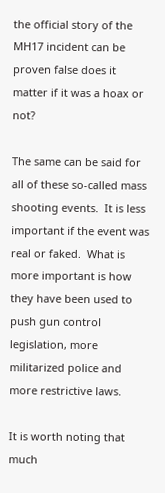the official story of the MH17 incident can be proven false does it matter if it was a hoax or not?

The same can be said for all of these so-called mass shooting events.  It is less important if the event was real or faked.  What is more important is how they have been used to push gun control legislation, more militarized police and more restrictive laws.

It is worth noting that much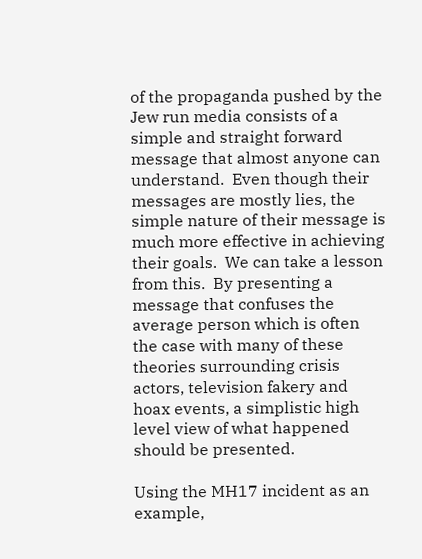of the propaganda pushed by the Jew run media consists of a simple and straight forward message that almost anyone can understand.  Even though their messages are mostly lies, the simple nature of their message is much more effective in achieving their goals.  We can take a lesson from this.  By presenting a message that confuses the average person which is often the case with many of these theories surrounding crisis actors, television fakery and hoax events, a simplistic high level view of what happened should be presented.

Using the MH17 incident as an example,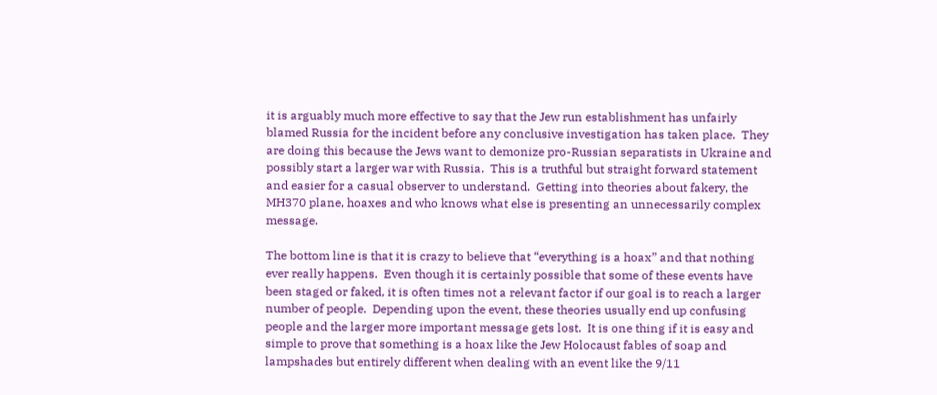it is arguably much more effective to say that the Jew run establishment has unfairly blamed Russia for the incident before any conclusive investigation has taken place.  They are doing this because the Jews want to demonize pro-Russian separatists in Ukraine and possibly start a larger war with Russia.  This is a truthful but straight forward statement and easier for a casual observer to understand.  Getting into theories about fakery, the MH370 plane, hoaxes and who knows what else is presenting an unnecessarily complex message.

The bottom line is that it is crazy to believe that “everything is a hoax” and that nothing ever really happens.  Even though it is certainly possible that some of these events have been staged or faked, it is often times not a relevant factor if our goal is to reach a larger number of people.  Depending upon the event, these theories usually end up confusing people and the larger more important message gets lost.  It is one thing if it is easy and simple to prove that something is a hoax like the Jew Holocaust fables of soap and lampshades but entirely different when dealing with an event like the 9/11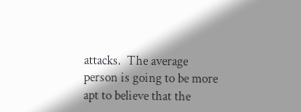attacks.  The average person is going to be more apt to believe that the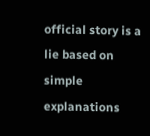official story is a lie based on simple explanations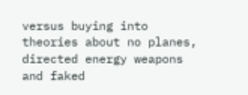versus buying into theories about no planes, directed energy weapons and faked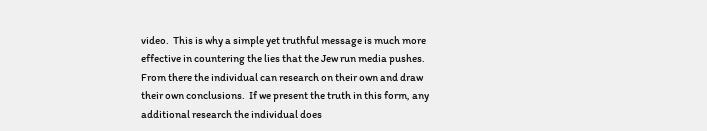video.  This is why a simple yet truthful message is much more effective in countering the lies that the Jew run media pushes.  From there the individual can research on their own and draw their own conclusions.  If we present the truth in this form, any additional research the individual does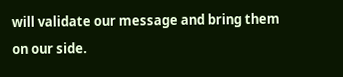will validate our message and bring them on our side.